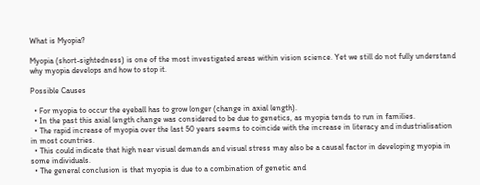What is Myopia?

Myopia (short-sightedness) is one of the most investigated areas within vision science. Yet we still do not fully understand why myopia develops and how to stop it.

Possible Causes

  • For myopia to occur the eyeball has to grow longer (change in axial length).
  • In the past this axial length change was considered to be due to genetics, as myopia tends to run in families.
  • The rapid increase of myopia over the last 50 years seems to coincide with the increase in literacy and industrialisation in most countries.
  • This could indicate that high near visual demands and visual stress may also be a causal factor in developing myopia in some individuals.
  • The general conclusion is that myopia is due to a combination of genetic and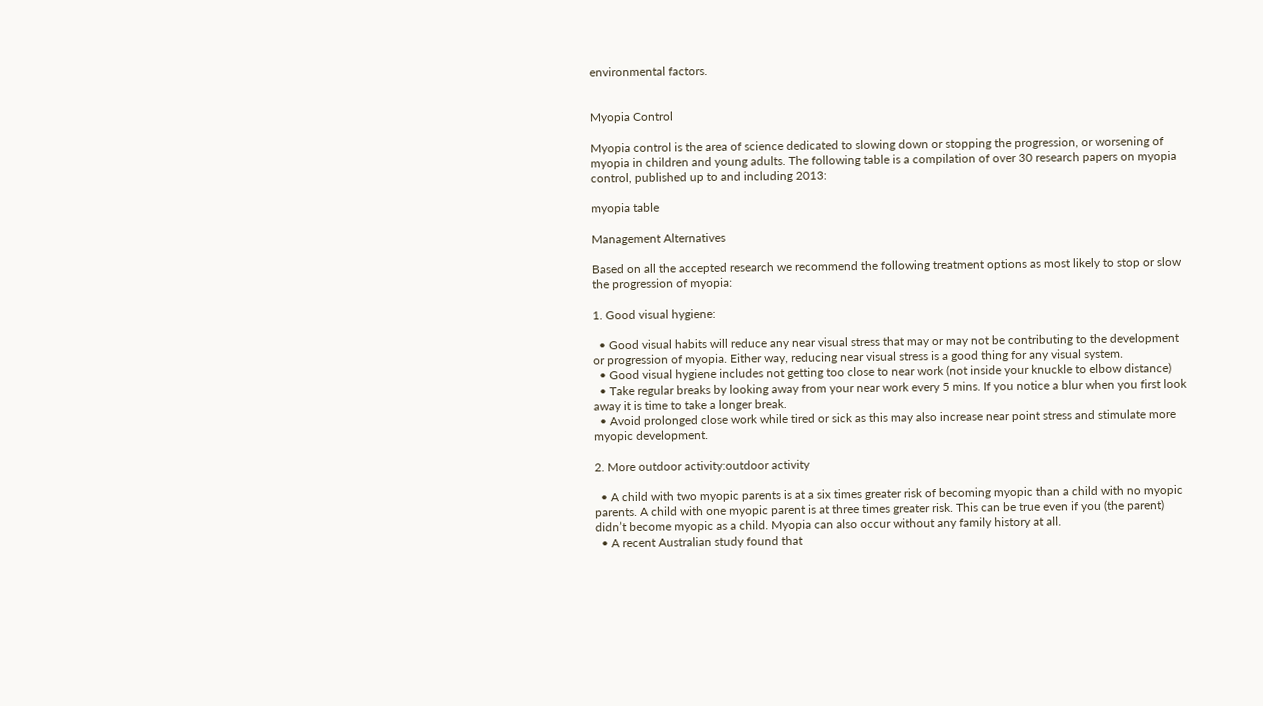environmental factors.


Myopia Control

Myopia control is the area of science dedicated to slowing down or stopping the progression, or worsening of myopia in children and young adults. The following table is a compilation of over 30 research papers on myopia control, published up to and including 2013:

myopia table

Management Alternatives

Based on all the accepted research we recommend the following treatment options as most likely to stop or slow the progression of myopia:

1. Good visual hygiene:

  • Good visual habits will reduce any near visual stress that may or may not be contributing to the development or progression of myopia. Either way, reducing near visual stress is a good thing for any visual system.
  • Good visual hygiene includes not getting too close to near work (not inside your knuckle to elbow distance)
  • Take regular breaks by looking away from your near work every 5 mins. If you notice a blur when you first look away it is time to take a longer break.
  • Avoid prolonged close work while tired or sick as this may also increase near point stress and stimulate more myopic development.

2. More outdoor activity:outdoor activity

  • A child with two myopic parents is at a six times greater risk of becoming myopic than a child with no myopic parents. A child with one myopic parent is at three times greater risk. This can be true even if you (the parent) didn’t become myopic as a child. Myopia can also occur without any family history at all.
  • A recent Australian study found that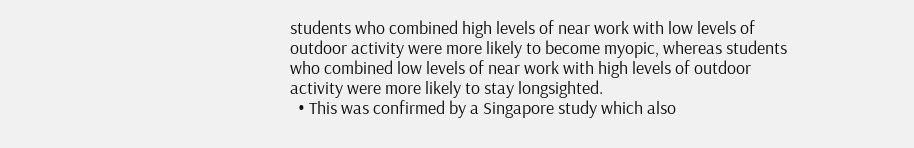students who combined high levels of near work with low levels of outdoor activity were more likely to become myopic, whereas students who combined low levels of near work with high levels of outdoor activity were more likely to stay longsighted.
  • This was confirmed by a Singapore study which also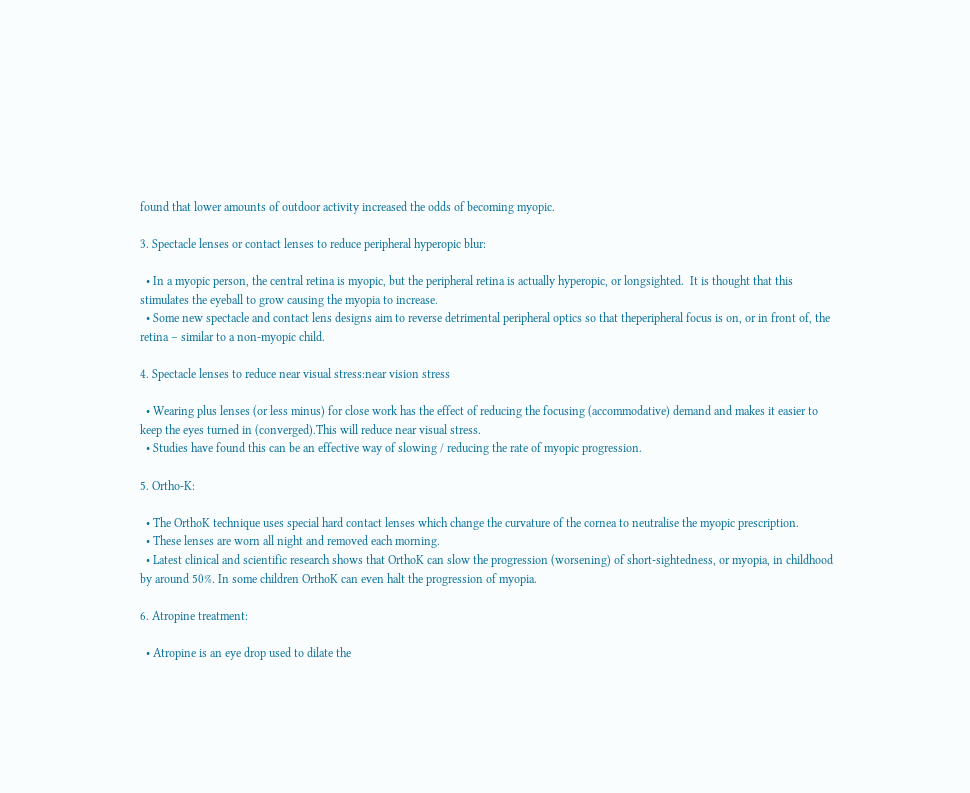found that lower amounts of outdoor activity increased the odds of becoming myopic.

3. Spectacle lenses or contact lenses to reduce peripheral hyperopic blur:

  • In a myopic person, the central retina is myopic, but the peripheral retina is actually hyperopic, or longsighted.  It is thought that this stimulates the eyeball to grow causing the myopia to increase.
  • Some new spectacle and contact lens designs aim to reverse detrimental peripheral optics so that theperipheral focus is on, or in front of, the retina – similar to a non-myopic child.

4. Spectacle lenses to reduce near visual stress:near vision stress

  • Wearing plus lenses (or less minus) for close work has the effect of reducing the focusing (accommodative) demand and makes it easier to keep the eyes turned in (converged).This will reduce near visual stress.
  • Studies have found this can be an effective way of slowing / reducing the rate of myopic progression.

5. Ortho-K:

  • The OrthoK technique uses special hard contact lenses which change the curvature of the cornea to neutralise the myopic prescription.
  • These lenses are worn all night and removed each morning.
  • Latest clinical and scientific research shows that OrthoK can slow the progression (worsening) of short-sightedness, or myopia, in childhood by around 50%. In some children OrthoK can even halt the progression of myopia.

6. Atropine treatment:

  • Atropine is an eye drop used to dilate the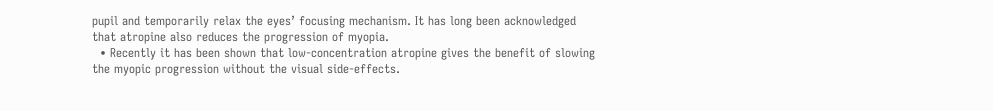pupil and temporarily relax the eyes’ focusing mechanism. It has long been acknowledged that atropine also reduces the progression of myopia.
  • Recently it has been shown that low-concentration atropine gives the benefit of slowing the myopic progression without the visual side-effects.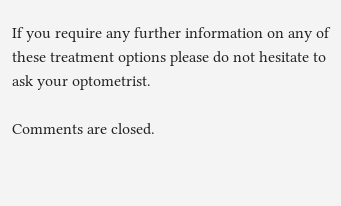If you require any further information on any of these treatment options please do not hesitate to ask your optometrist.

Comments are closed.